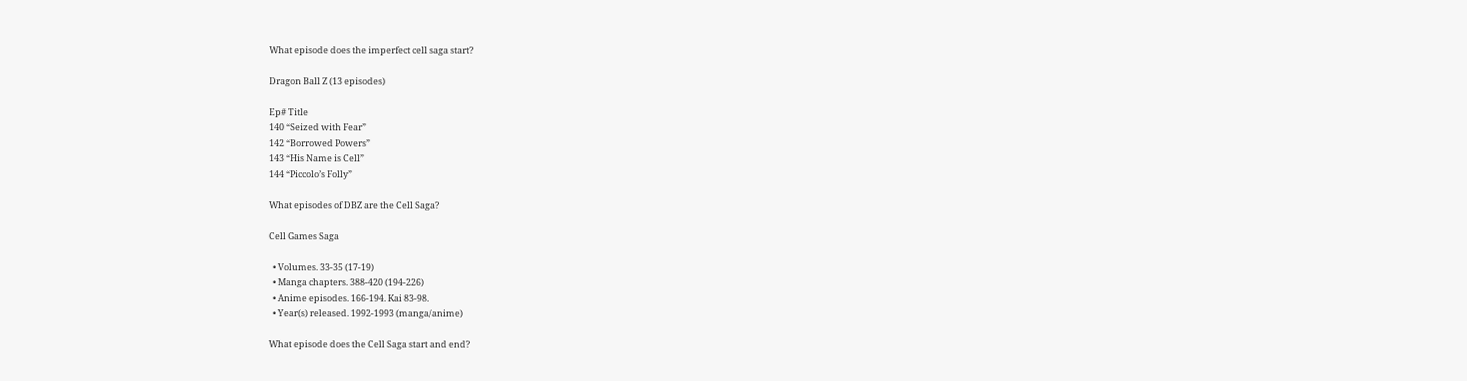What episode does the imperfect cell saga start?

Dragon Ball Z (13 episodes)

Ep# Title
140 “Seized with Fear”
142 “Borrowed Powers”
143 “His Name is Cell”
144 “Piccolo’s Folly”

What episodes of DBZ are the Cell Saga?

Cell Games Saga

  • Volumes. 33-35 (17-19)
  • Manga chapters. 388-420 (194-226)
  • Anime episodes. 166-194. Kai 83-98.
  • Year(s) released. 1992-1993 (manga/anime)

What episode does the Cell Saga start and end?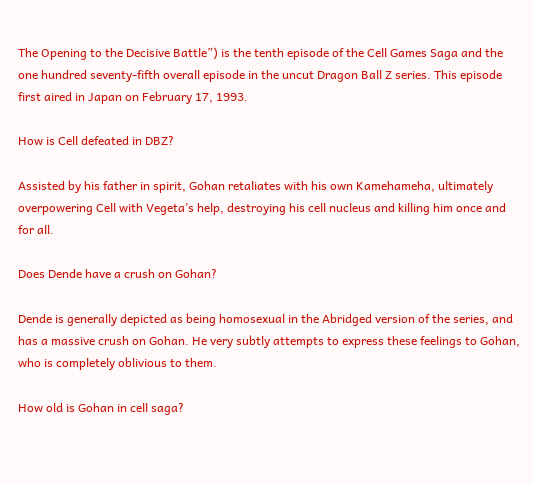The Opening to the Decisive Battle”) is the tenth episode of the Cell Games Saga and the one hundred seventy-fifth overall episode in the uncut Dragon Ball Z series. This episode first aired in Japan on February 17, 1993.

How is Cell defeated in DBZ?

Assisted by his father in spirit, Gohan retaliates with his own Kamehameha, ultimately overpowering Cell with Vegeta’s help, destroying his cell nucleus and killing him once and for all.

Does Dende have a crush on Gohan?

Dende is generally depicted as being homosexual in the Abridged version of the series, and has a massive crush on Gohan. He very subtly attempts to express these feelings to Gohan, who is completely oblivious to them.

How old is Gohan in cell saga?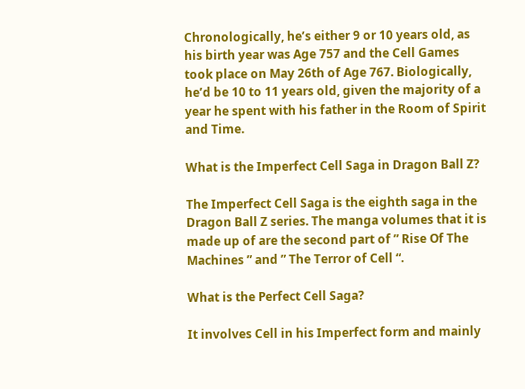Chronologically, he’s either 9 or 10 years old, as his birth year was Age 757 and the Cell Games took place on May 26th of Age 767. Biologically, he’d be 10 to 11 years old, given the majority of a year he spent with his father in the Room of Spirit and Time.

What is the Imperfect Cell Saga in Dragon Ball Z?

The Imperfect Cell Saga is the eighth saga in the Dragon Ball Z series. The manga volumes that it is made up of are the second part of ” Rise Of The Machines ” and ” The Terror of Cell “.

What is the Perfect Cell Saga?

It involves Cell in his Imperfect form and mainly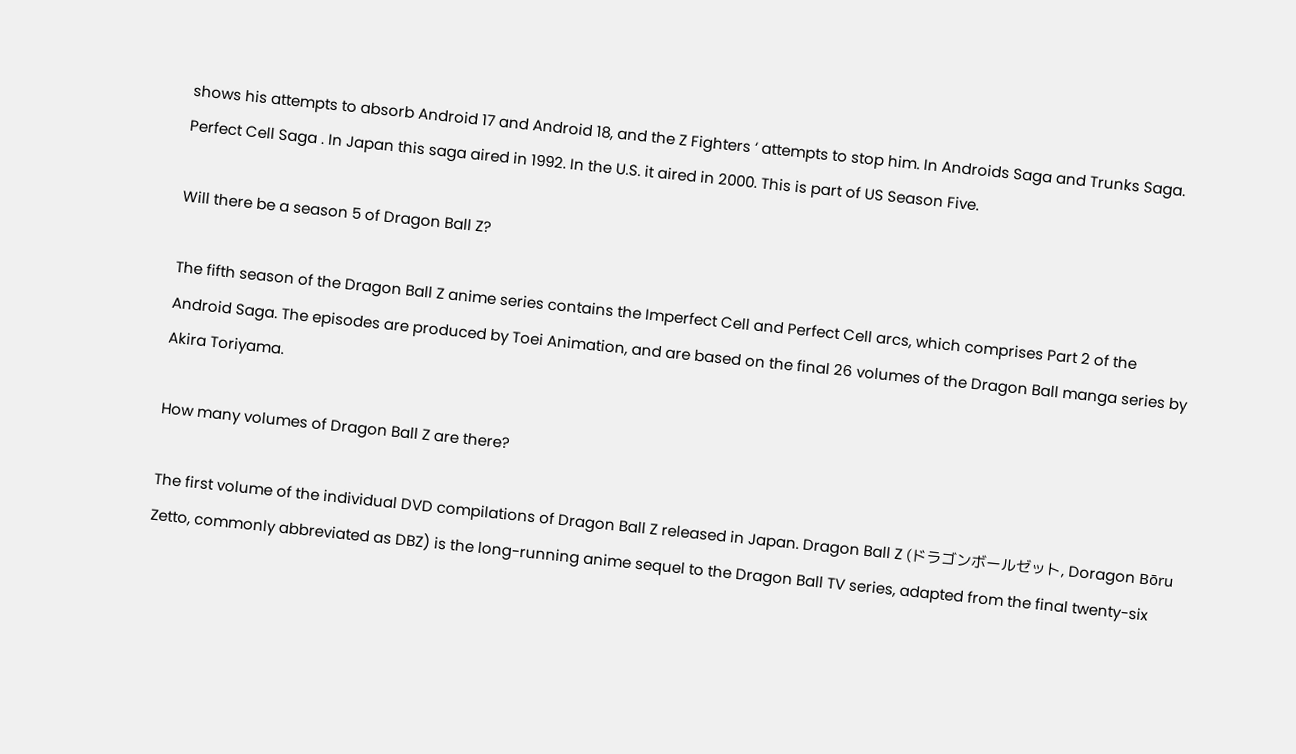shows his attempts to absorb Android 17 and Android 18, and the Z Fighters ‘ attempts to stop him. In Androids Saga and Trunks Saga. Perfect Cell Saga . In Japan this saga aired in 1992. In the U.S. it aired in 2000. This is part of US Season Five.

Will there be a season 5 of Dragon Ball Z?

The fifth season of the Dragon Ball Z anime series contains the Imperfect Cell and Perfect Cell arcs, which comprises Part 2 of the Android Saga. The episodes are produced by Toei Animation, and are based on the final 26 volumes of the Dragon Ball manga series by Akira Toriyama.

How many volumes of Dragon Ball Z are there?

The first volume of the individual DVD compilations of Dragon Ball Z released in Japan. Dragon Ball Z (ドラゴンボールゼット, Doragon Bōru Zetto, commonly abbreviated as DBZ) is the long-running anime sequel to the Dragon Ball TV series, adapted from the final twenty-six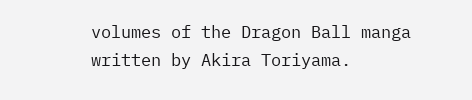volumes of the Dragon Ball manga written by Akira Toriyama.